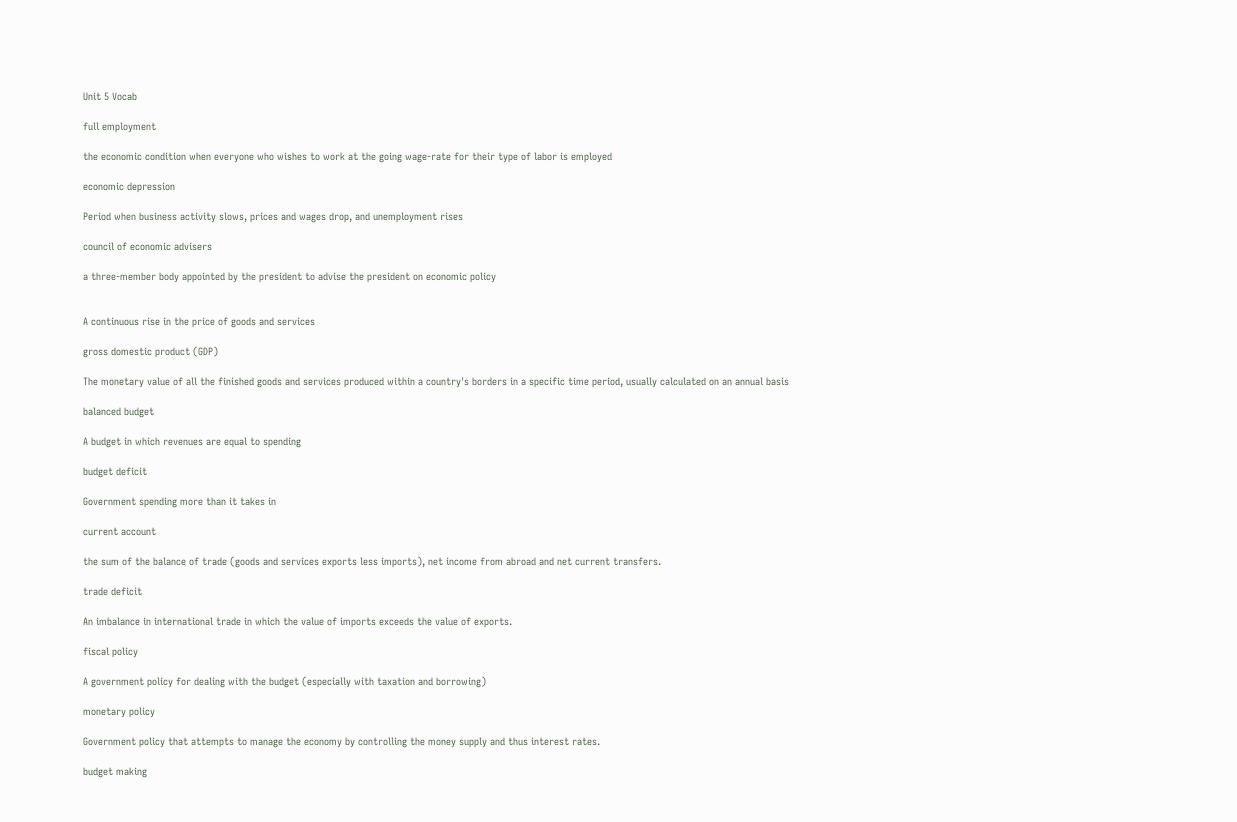Unit 5 Vocab

full employment

the economic condition when everyone who wishes to work at the going wage-rate for their type of labor is employed

economic depression

Period when business activity slows, prices and wages drop, and unemployment rises

council of economic advisers

a three-member body appointed by the president to advise the president on economic policy


A continuous rise in the price of goods and services

gross domestic product (GDP)

The monetary value of all the finished goods and services produced within a country's borders in a specific time period, usually calculated on an annual basis

balanced budget

A budget in which revenues are equal to spending

budget deficit

Government spending more than it takes in

current account

the sum of the balance of trade (goods and services exports less imports), net income from abroad and net current transfers.

trade deficit

An imbalance in international trade in which the value of imports exceeds the value of exports.

fiscal policy

A government policy for dealing with the budget (especially with taxation and borrowing)

monetary policy

Government policy that attempts to manage the economy by controlling the money supply and thus interest rates.

budget making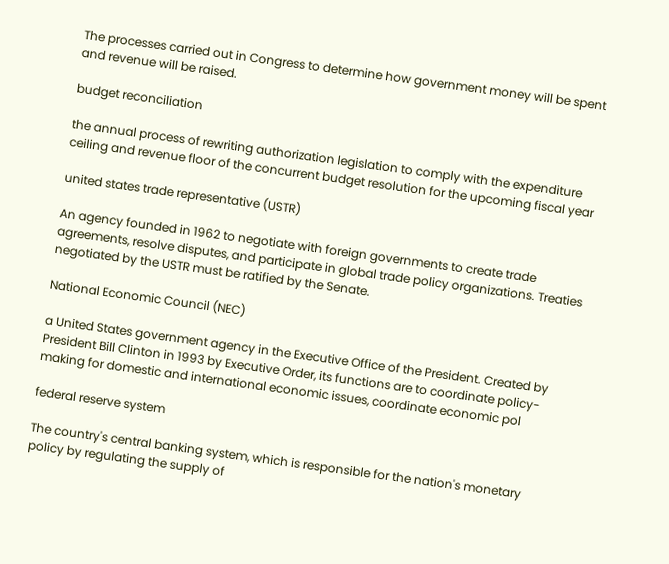The processes carried out in Congress to determine how government money will be spent and revenue will be raised.

budget reconciliation

the annual process of rewriting authorization legislation to comply with the expenditure ceiling and revenue floor of the concurrent budget resolution for the upcoming fiscal year

united states trade representative (USTR)

An agency founded in 1962 to negotiate with foreign governments to create trade agreements, resolve disputes, and participate in global trade policy organizations. Treaties negotiated by the USTR must be ratified by the Senate.

National Economic Council (NEC)

a United States government agency in the Executive Office of the President. Created by President Bill Clinton in 1993 by Executive Order, its functions are to coordinate policy-making for domestic and international economic issues, coordinate economic pol

federal reserve system

The country's central banking system, which is responsible for the nation's monetary policy by regulating the supply of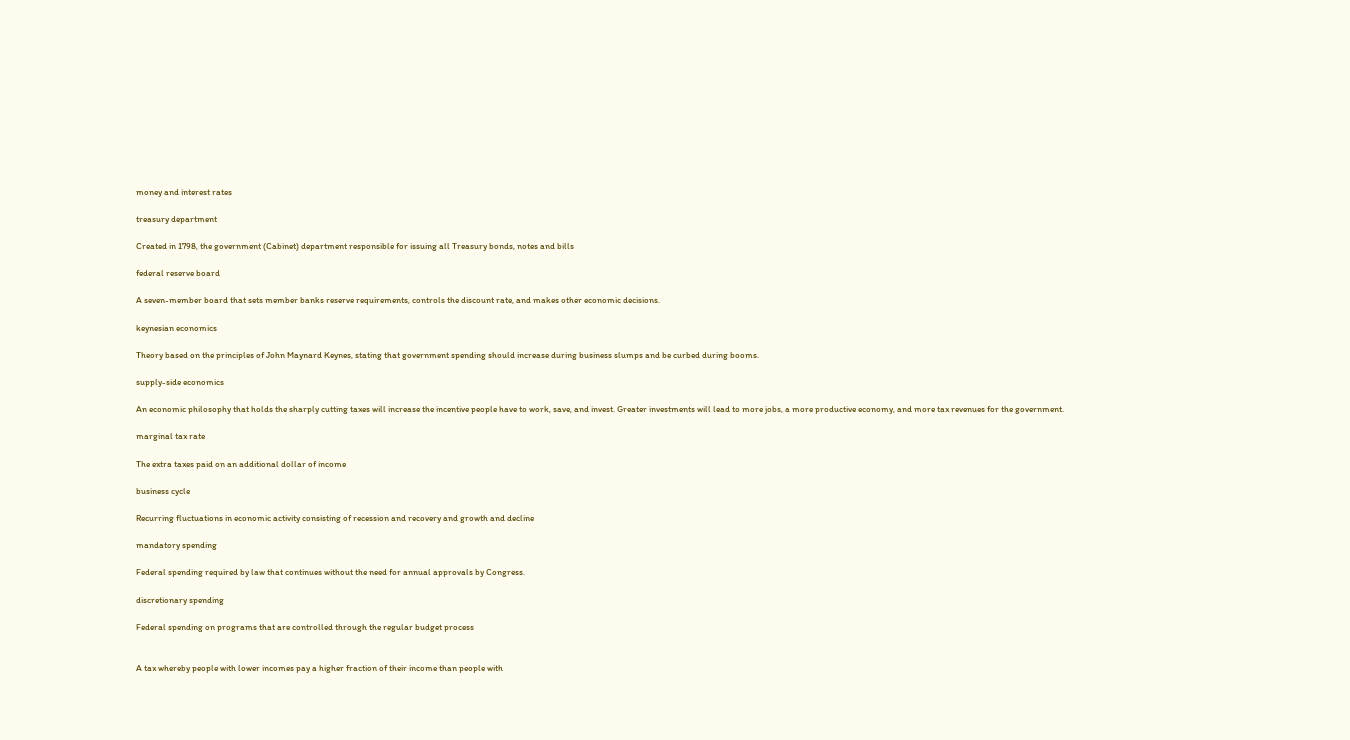money and interest rates

treasury department

Created in 1798, the government (Cabinet) department responsible for issuing all Treasury bonds, notes and bills

federal reserve board

A seven-member board that sets member banks reserve requirements, controls the discount rate, and makes other economic decisions.

keynesian economics

Theory based on the principles of John Maynard Keynes, stating that government spending should increase during business slumps and be curbed during booms.

supply-side economics

An economic philosophy that holds the sharply cutting taxes will increase the incentive people have to work, save, and invest. Greater investments will lead to more jobs, a more productive economy, and more tax revenues for the government.

marginal tax rate

The extra taxes paid on an additional dollar of income

business cycle

Recurring fluctuations in economic activity consisting of recession and recovery and growth and decline

mandatory spending

Federal spending required by law that continues without the need for annual approvals by Congress.

discretionary spending

Federal spending on programs that are controlled through the regular budget process


A tax whereby people with lower incomes pay a higher fraction of their income than people with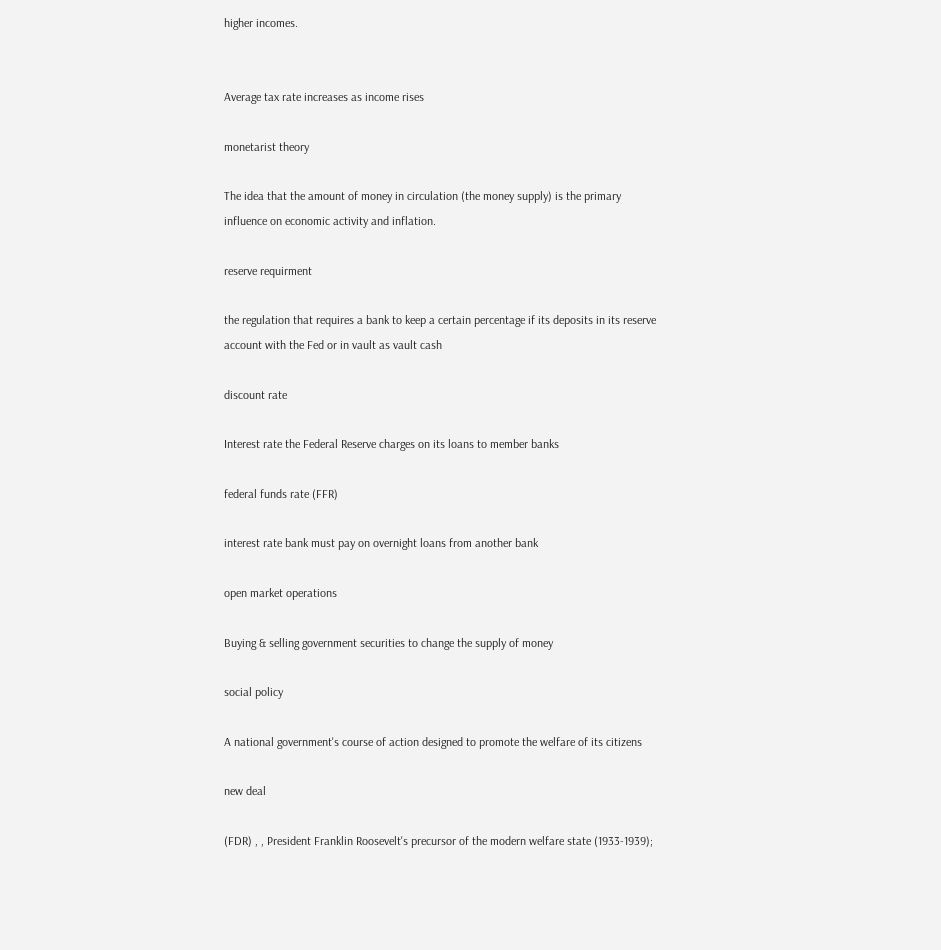higher incomes.


Average tax rate increases as income rises

monetarist theory

The idea that the amount of money in circulation (the money supply) is the primary influence on economic activity and inflation.

reserve requirment

the regulation that requires a bank to keep a certain percentage if its deposits in its reserve account with the Fed or in vault as vault cash

discount rate

Interest rate the Federal Reserve charges on its loans to member banks

federal funds rate (FFR)

interest rate bank must pay on overnight loans from another bank

open market operations

Buying & selling government securities to change the supply of money

social policy

A national government's course of action designed to promote the welfare of its citizens

new deal

(FDR) , , President Franklin Roosevelt's precursor of the modern welfare state (1933-1939);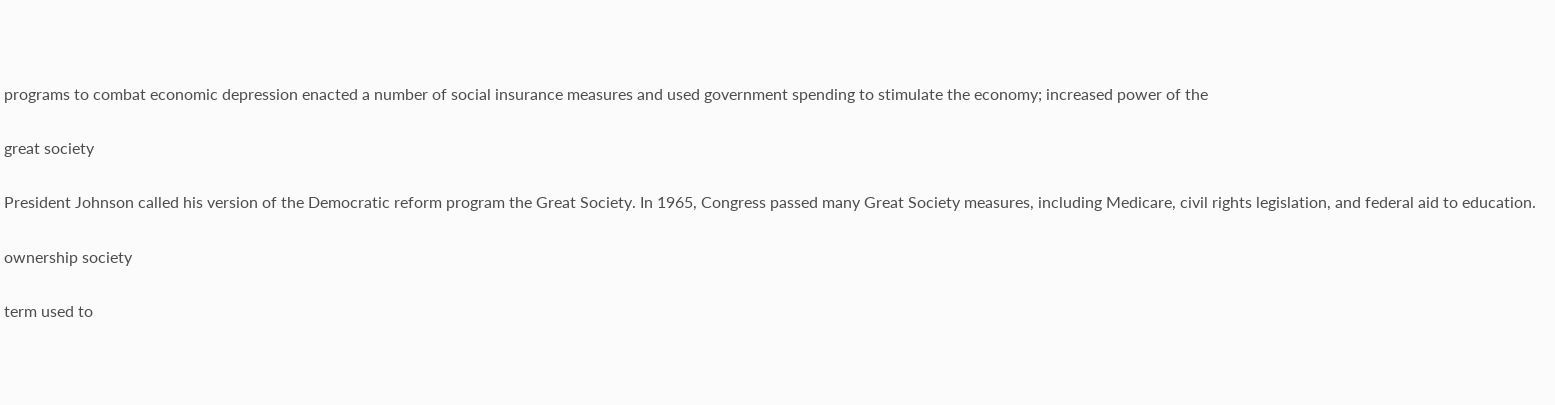programs to combat economic depression enacted a number of social insurance measures and used government spending to stimulate the economy; increased power of the

great society

President Johnson called his version of the Democratic reform program the Great Society. In 1965, Congress passed many Great Society measures, including Medicare, civil rights legislation, and federal aid to education.

ownership society

term used to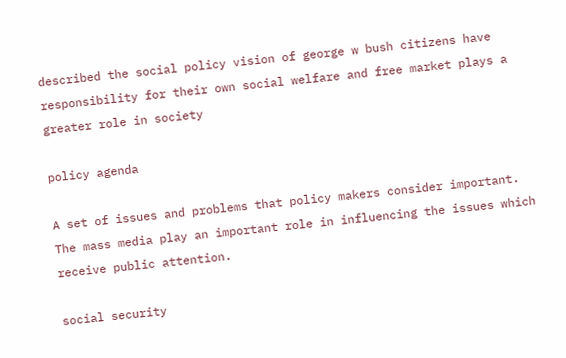described the social policy vision of george w bush citizens have responsibility for their own social welfare and free market plays a greater role in society

policy agenda

A set of issues and problems that policy makers consider important. The mass media play an important role in influencing the issues which receive public attention.

social security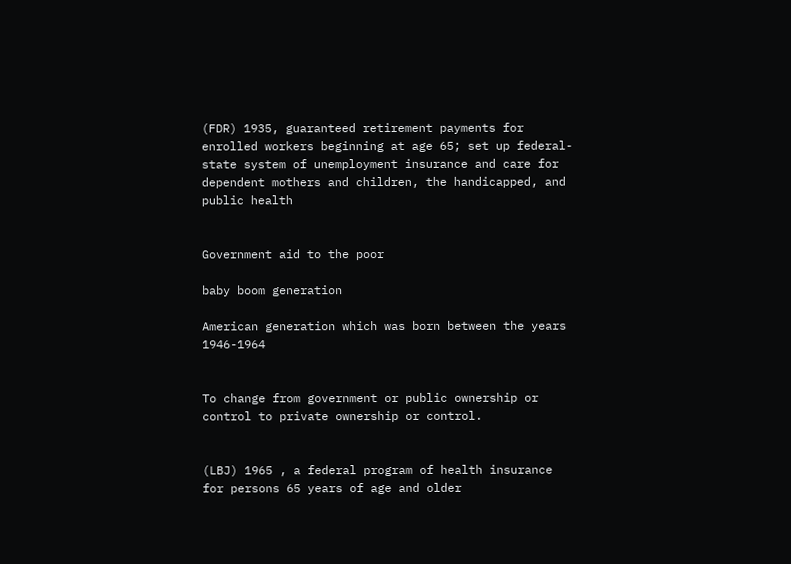(FDR) 1935, guaranteed retirement payments for enrolled workers beginning at age 65; set up federal-state system of unemployment insurance and care for dependent mothers and children, the handicapped, and public health


Government aid to the poor

baby boom generation

American generation which was born between the years 1946-1964


To change from government or public ownership or control to private ownership or control.


(LBJ) 1965 , a federal program of health insurance for persons 65 years of age and older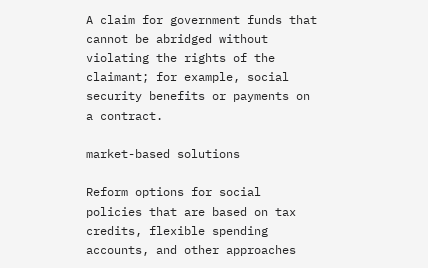A claim for government funds that cannot be abridged without violating the rights of the claimant; for example, social security benefits or payments on a contract.

market-based solutions

Reform options for social policies that are based on tax credits, flexible spending accounts, and other approaches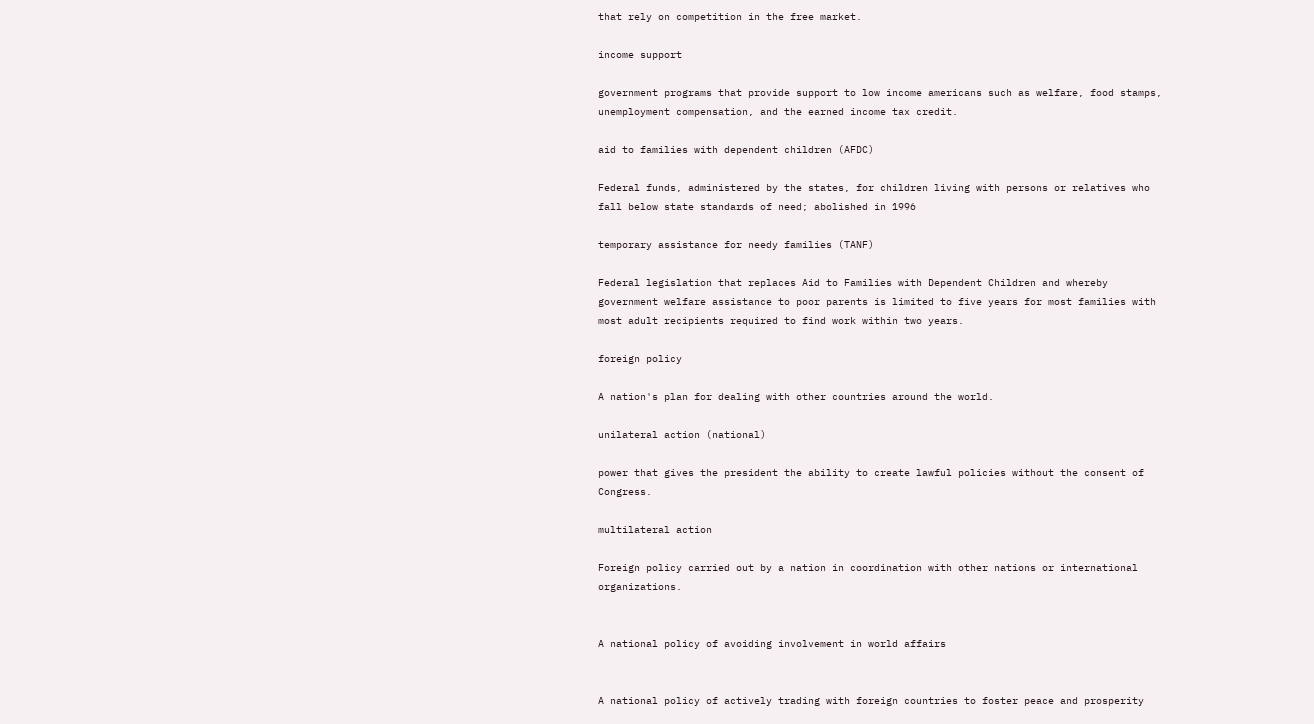that rely on competition in the free market.

income support

government programs that provide support to low income americans such as welfare, food stamps, unemployment compensation, and the earned income tax credit.

aid to families with dependent children (AFDC)

Federal funds, administered by the states, for children living with persons or relatives who fall below state standards of need; abolished in 1996

temporary assistance for needy families (TANF)

Federal legislation that replaces Aid to Families with Dependent Children and whereby government welfare assistance to poor parents is limited to five years for most families with most adult recipients required to find work within two years.

foreign policy

A nation's plan for dealing with other countries around the world.

unilateral action (national)

power that gives the president the ability to create lawful policies without the consent of Congress.

multilateral action

Foreign policy carried out by a nation in coordination with other nations or international organizations.


A national policy of avoiding involvement in world affairs


A national policy of actively trading with foreign countries to foster peace and prosperity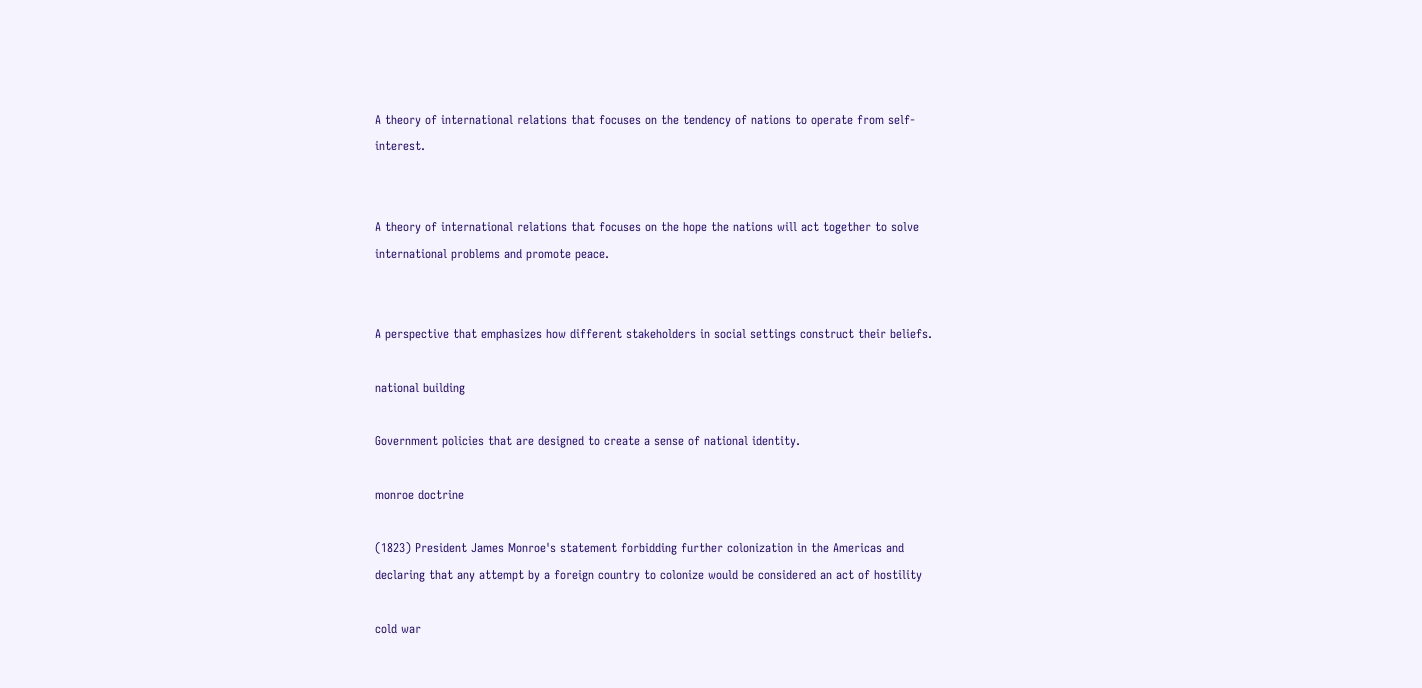A theory of international relations that focuses on the tendency of nations to operate from self-interest.


A theory of international relations that focuses on the hope the nations will act together to solve international problems and promote peace.


A perspective that emphasizes how different stakeholders in social settings construct their beliefs.

national building

Government policies that are designed to create a sense of national identity.

monroe doctrine

(1823) President James Monroe's statement forbidding further colonization in the Americas and declaring that any attempt by a foreign country to colonize would be considered an act of hostility

cold war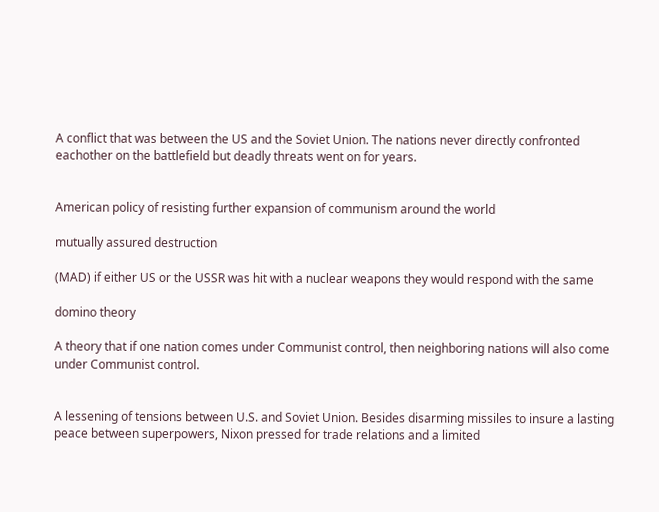A conflict that was between the US and the Soviet Union. The nations never directly confronted eachother on the battlefield but deadly threats went on for years.


American policy of resisting further expansion of communism around the world

mutually assured destruction

(MAD) if either US or the USSR was hit with a nuclear weapons they would respond with the same

domino theory

A theory that if one nation comes under Communist control, then neighboring nations will also come under Communist control.


A lessening of tensions between U.S. and Soviet Union. Besides disarming missiles to insure a lasting peace between superpowers, Nixon pressed for trade relations and a limited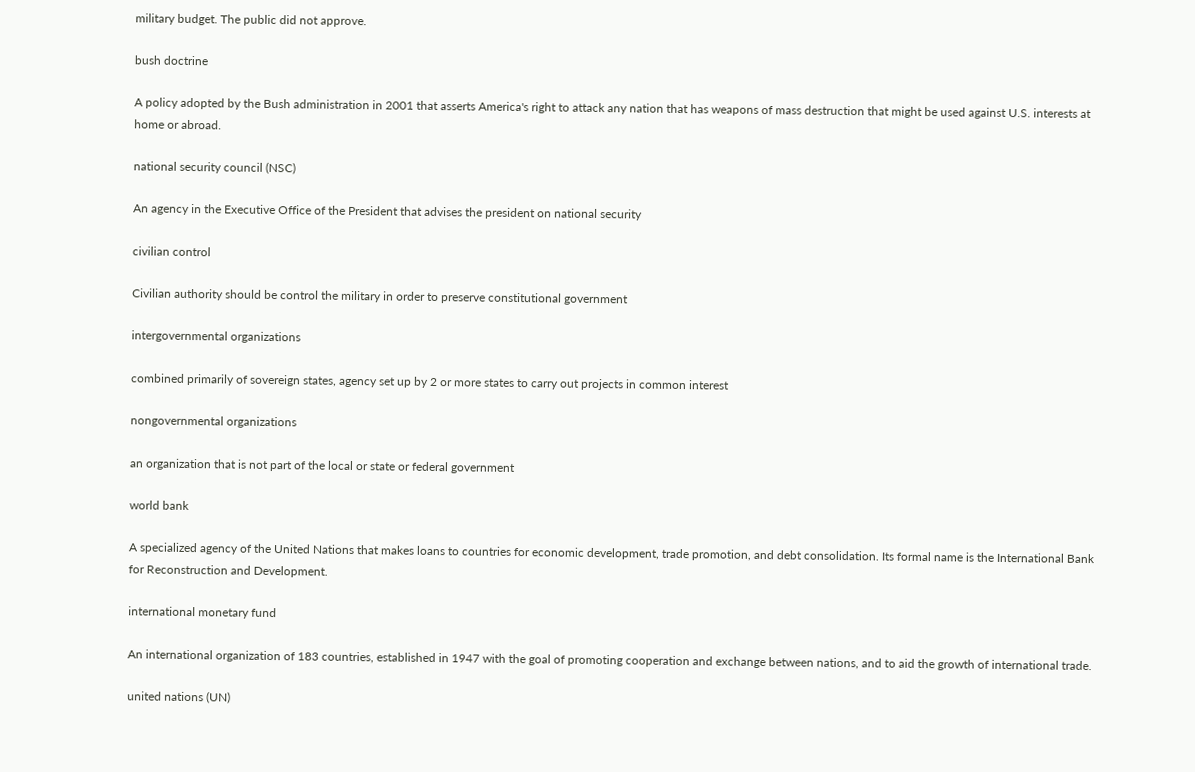military budget. The public did not approve.

bush doctrine

A policy adopted by the Bush administration in 2001 that asserts America's right to attack any nation that has weapons of mass destruction that might be used against U.S. interests at home or abroad.

national security council (NSC)

An agency in the Executive Office of the President that advises the president on national security

civilian control

Civilian authority should be control the military in order to preserve constitutional government

intergovernmental organizations

combined primarily of sovereign states, agency set up by 2 or more states to carry out projects in common interest

nongovernmental organizations

an organization that is not part of the local or state or federal government

world bank

A specialized agency of the United Nations that makes loans to countries for economic development, trade promotion, and debt consolidation. Its formal name is the International Bank for Reconstruction and Development.

international monetary fund

An international organization of 183 countries, established in 1947 with the goal of promoting cooperation and exchange between nations, and to aid the growth of international trade.

united nations (UN)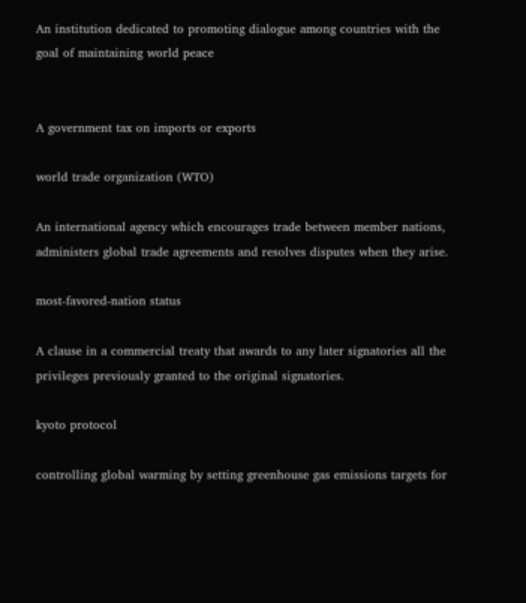An institution dedicated to promoting dialogue among countries with the goal of maintaining world peace


A government tax on imports or exports

world trade organization (WTO)

An international agency which encourages trade between member nations, administers global trade agreements and resolves disputes when they arise.

most-favored-nation status

A clause in a commercial treaty that awards to any later signatories all the privileges previously granted to the original signatories.

kyoto protocol

controlling global warming by setting greenhouse gas emissions targets for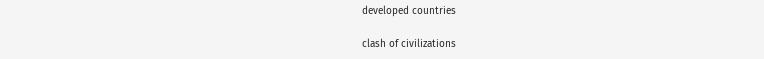developed countries

clash of civilizations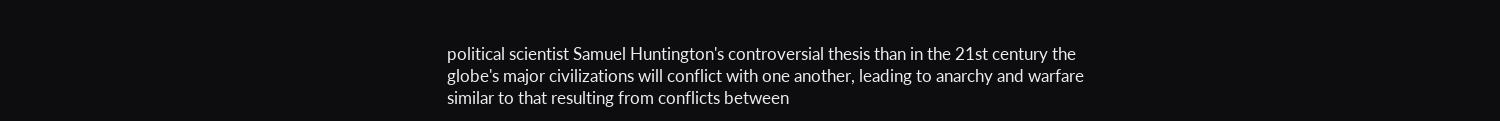political scientist Samuel Huntington's controversial thesis than in the 21st century the globe's major civilizations will conflict with one another, leading to anarchy and warfare similar to that resulting from conflicts between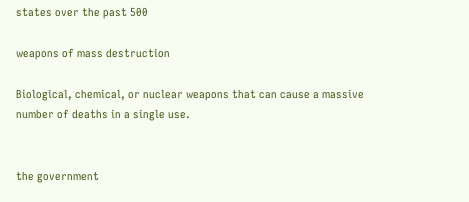states over the past 500

weapons of mass destruction

Biological, chemical, or nuclear weapons that can cause a massive number of deaths in a single use.


the government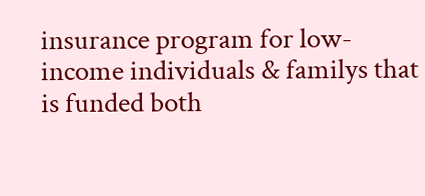insurance program for low-income individuals & familys that is funded both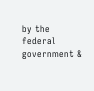by the federal government &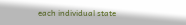each individual state